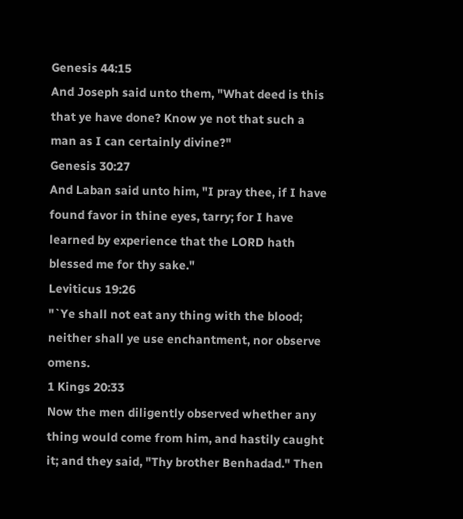Genesis 44:15
And Joseph said unto them, "What deed is this that ye have done? Know ye not that such a man as I can certainly divine?"
Genesis 30:27
And Laban said unto him, "I pray thee, if I have found favor in thine eyes, tarry; for I have learned by experience that the LORD hath blessed me for thy sake."
Leviticus 19:26
"`Ye shall not eat any thing with the blood; neither shall ye use enchantment, nor observe omens.
1 Kings 20:33
Now the men diligently observed whether any thing would come from him, and hastily caught it; and they said, "Thy brother Benhadad." Then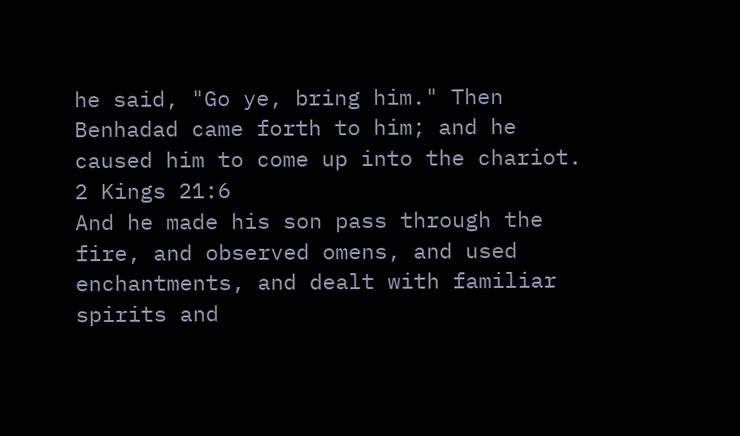he said, "Go ye, bring him." Then Benhadad came forth to him; and he caused him to come up into the chariot.
2 Kings 21:6
And he made his son pass through the fire, and observed omens, and used enchantments, and dealt with familiar spirits and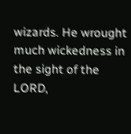wizards. He wrought much wickedness in the sight of the LORD,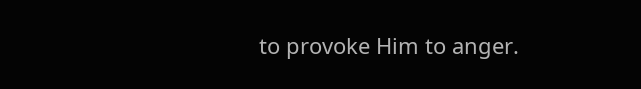to provoke Him to anger.